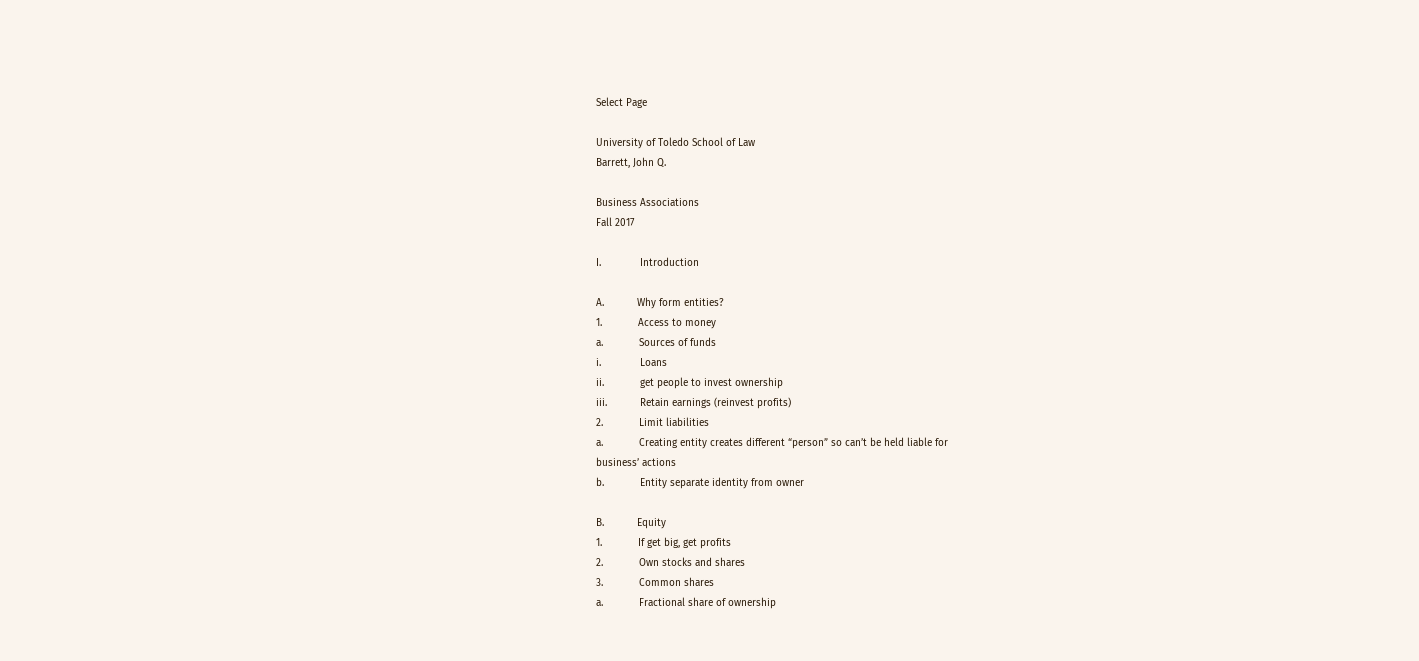Select Page

University of Toledo School of Law
Barrett, John Q.

Business Associations
Fall 2017

I.             Introduction

A.           Why form entities?
1.            Access to money
a.            Sources of funds
i.             Loans
ii.            get people to invest ownership
iii.           Retain earnings (reinvest profits)
2.            Limit liabilities
a.            Creating entity creates different “person” so can’t be held liable for
business’ actions
b.            Entity separate identity from owner

B.           Equity
1.            If get big, get profits
2.            Own stocks and shares
3.            Common shares
a.            Fractional share of ownership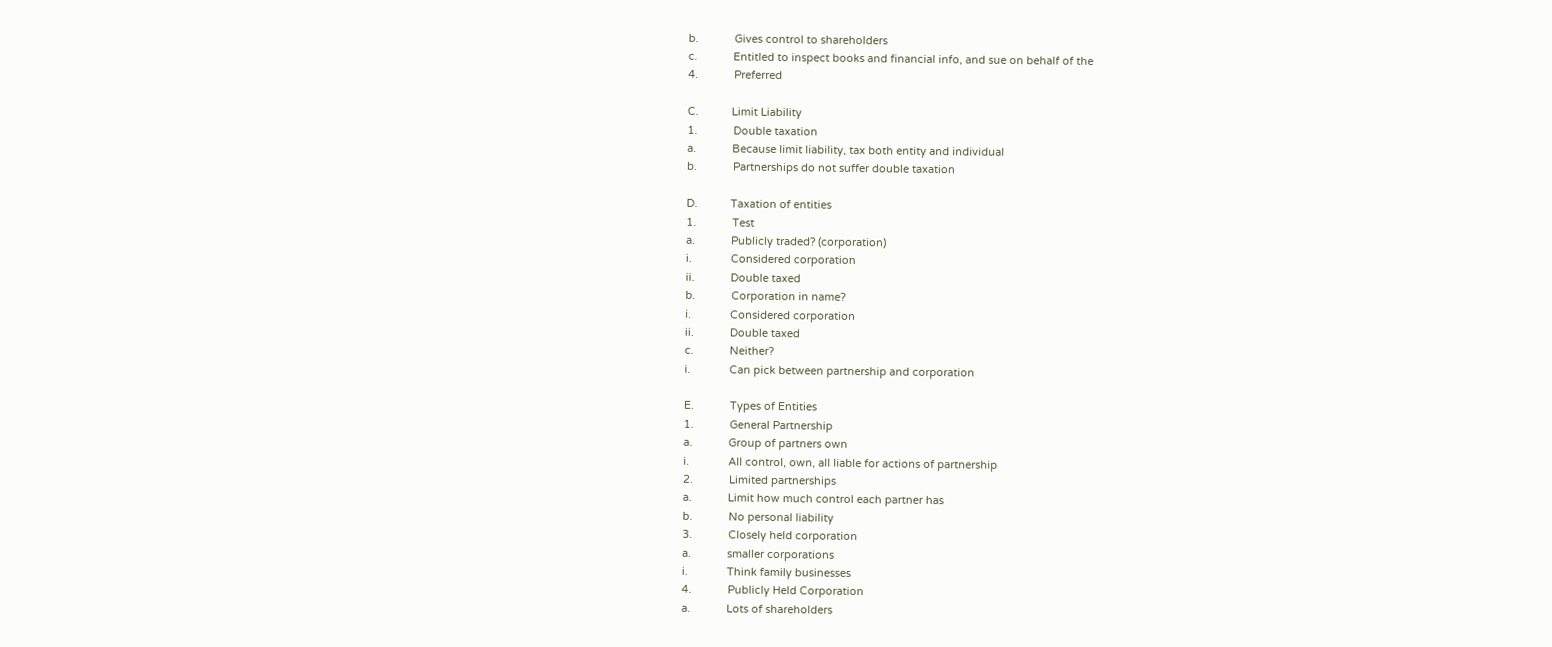b.            Gives control to shareholders
c.            Entitled to inspect books and financial info, and sue on behalf of the
4.            Preferred

C.           Limit Liability
1.            Double taxation
a.            Because limit liability, tax both entity and individual
b.            Partnerships do not suffer double taxation

D.           Taxation of entities
1.            Test
a.            Publicly traded? (corporation)
i.             Considered corporation
ii.            Double taxed
b.            Corporation in name?
i.             Considered corporation
ii.            Double taxed
c.            Neither?
i.             Can pick between partnership and corporation

E.            Types of Entities
1.            General Partnership
a.            Group of partners own
i.             All control, own, all liable for actions of partnership
2.            Limited partnerships
a.            Limit how much control each partner has
b.            No personal liability
3.            Closely held corporation
a.            smaller corporations
i.             Think family businesses
4.            Publicly Held Corporation
a.            Lots of shareholders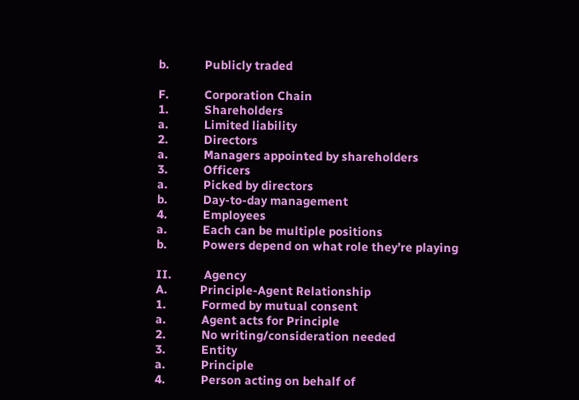b.            Publicly traded

F.            Corporation Chain
1.            Shareholders
a.            Limited liability
2.            Directors
a.            Managers appointed by shareholders
3.            Officers
a.            Picked by directors
b.            Day-to-day management
4.            Employees
a.            Each can be multiple positions
b.            Powers depend on what role they’re playing

II.           Agency
A.           Principle-Agent Relationship
1.            Formed by mutual consent
a.            Agent acts for Principle
2.            No writing/consideration needed
3.            Entity
a.            Principle
4.            Person acting on behalf of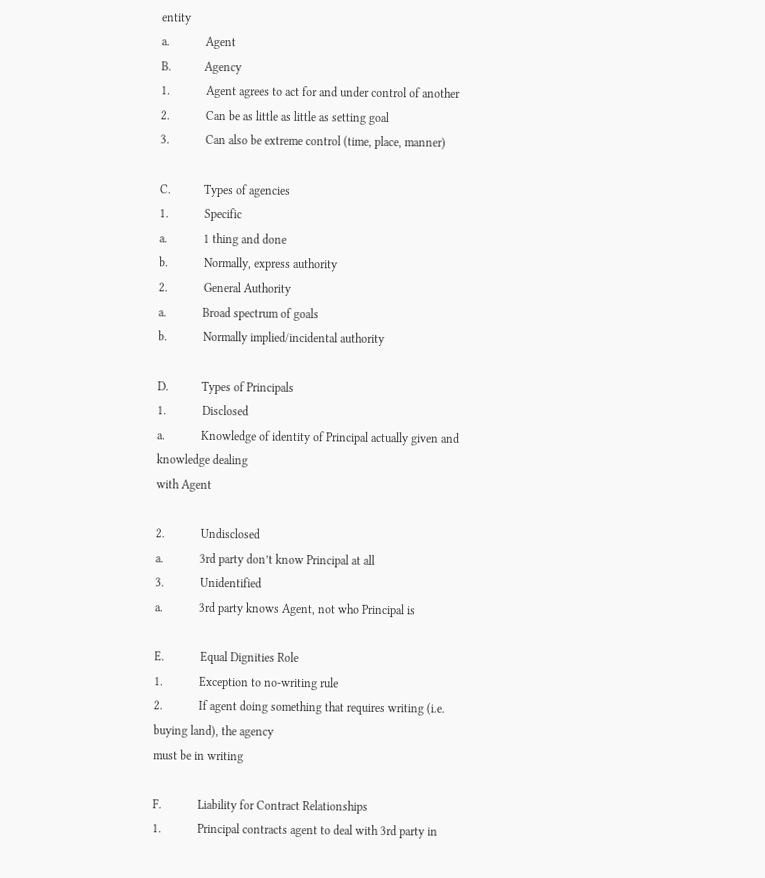entity
a.            Agent
B.           Agency
1.            Agent agrees to act for and under control of another
2.            Can be as little as little as setting goal
3.            Can also be extreme control (time, place, manner)

C.           Types of agencies
1.            Specific
a.            1 thing and done
b.            Normally, express authority
2.            General Authority
a.            Broad spectrum of goals
b.            Normally implied/incidental authority

D.           Types of Principals
1.            Disclosed
a.            Knowledge of identity of Principal actually given and knowledge dealing
with Agent

2.            Undisclosed
a.            3rd party don’t know Principal at all
3.            Unidentified
a.            3rd party knows Agent, not who Principal is

E.            Equal Dignities Role
1.            Exception to no-writing rule
2.            If agent doing something that requires writing (i.e. buying land), the agency
must be in writing

F.            Liability for Contract Relationships
1.            Principal contracts agent to deal with 3rd party in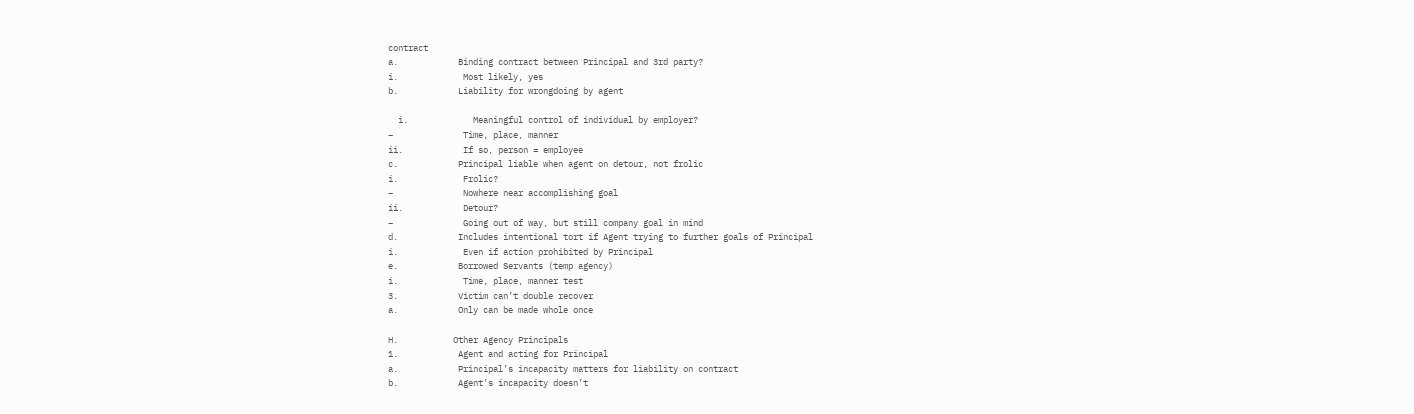contract
a.            Binding contract between Principal and 3rd party?
i.             Most likely, yes
b.            Liability for wrongdoing by agent

  i.             Meaningful control of individual by employer?
–              Time, place, manner
ii.            If so, person = employee
c.            Principal liable when agent on detour, not frolic
i.             Frolic?
–              Nowhere near accomplishing goal
ii.            Detour?
–              Going out of way, but still company goal in mind
d.            Includes intentional tort if Agent trying to further goals of Principal
i.             Even if action prohibited by Principal
e.            Borrowed Servants (temp agency)
i.             Time, place, manner test
3.            Victim can’t double recover
a.            Only can be made whole once

H.           Other Agency Principals
1.            Agent and acting for Principal
a.            Principal’s incapacity matters for liability on contract
b.            Agent’s incapacity doesn’t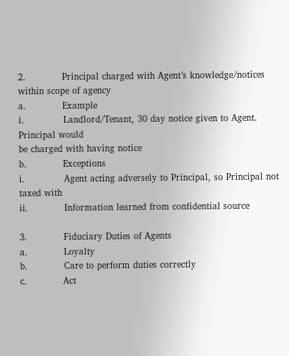2.            Principal charged with Agent’s knowledge/notices within scope of agency
a.            Example
i.             Landlord/Tenant, 30 day notice given to Agent. Principal would
be charged with having notice
b.            Exceptions
i.             Agent acting adversely to Principal, so Principal not taxed with
ii.            Information learned from confidential source

3.            Fiduciary Duties of Agents
a.            Loyalty
b.            Care to perform duties correctly
c.            Act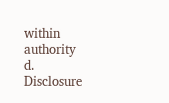within authority
d.            Disclosure